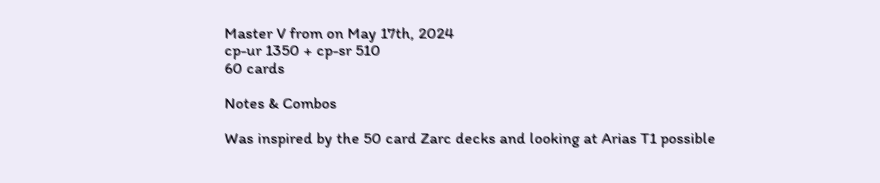Master V from on May 17th, 2024
cp-ur 1350 + cp-sr 510
60 cards

Notes & Combos

Was inspired by the 50 card Zarc decks and looking at Arias T1 possible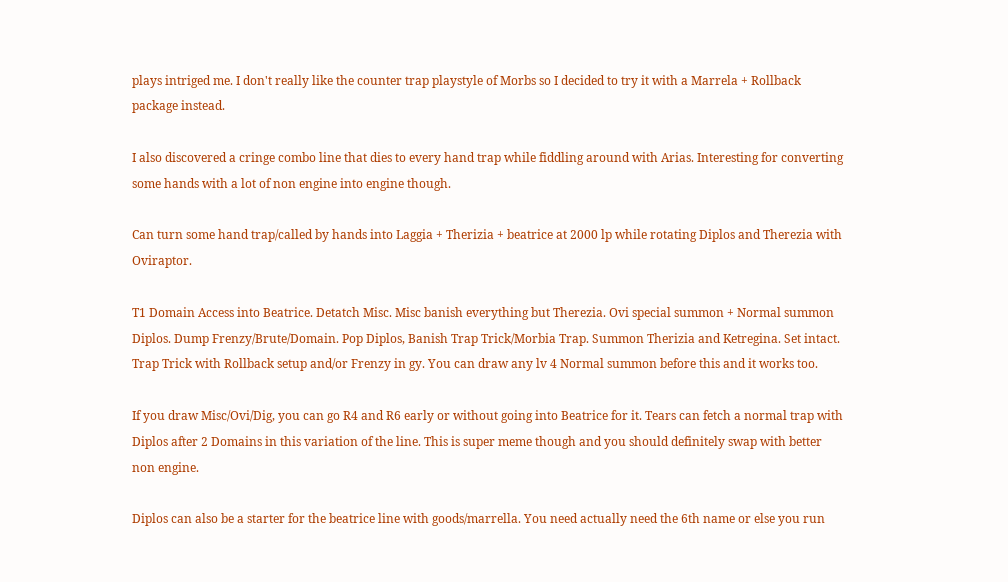plays intriged me. I don't really like the counter trap playstyle of Morbs so I decided to try it with a Marrela + Rollback package instead.

I also discovered a cringe combo line that dies to every hand trap while fiddling around with Arias. Interesting for converting some hands with a lot of non engine into engine though.

Can turn some hand trap/called by hands into Laggia + Therizia + beatrice at 2000 lp while rotating Diplos and Therezia with Oviraptor.

T1 Domain Access into Beatrice. Detatch Misc. Misc banish everything but Therezia. Ovi special summon + Normal summon Diplos. Dump Frenzy/Brute/Domain. Pop Diplos, Banish Trap Trick/Morbia Trap. Summon Therizia and Ketregina. Set intact. Trap Trick with Rollback setup and/or Frenzy in gy. You can draw any lv 4 Normal summon before this and it works too.

If you draw Misc/Ovi/Dig, you can go R4 and R6 early or without going into Beatrice for it. Tears can fetch a normal trap with Diplos after 2 Domains in this variation of the line. This is super meme though and you should definitely swap with better non engine.

Diplos can also be a starter for the beatrice line with goods/marrella. You need actually need the 6th name or else you run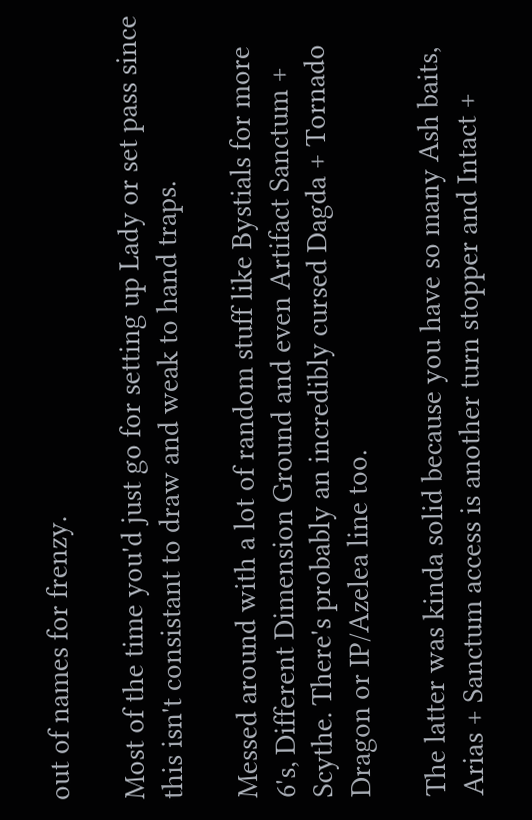out of names for frenzy.

Most of the time you'd just go for setting up Lady or set pass since this isn't consistant to draw and weak to hand traps.

Messed around with a lot of random stuff like Bystials for more 6's, Different Dimension Ground and even Artifact Sanctum + Scythe. There's probably an incredibly cursed Dagda + Tornado Dragon or IP/Azelea line too.

The latter was kinda solid because you have so many Ash baits, Arias + Sanctum access is another turn stopper and Intact +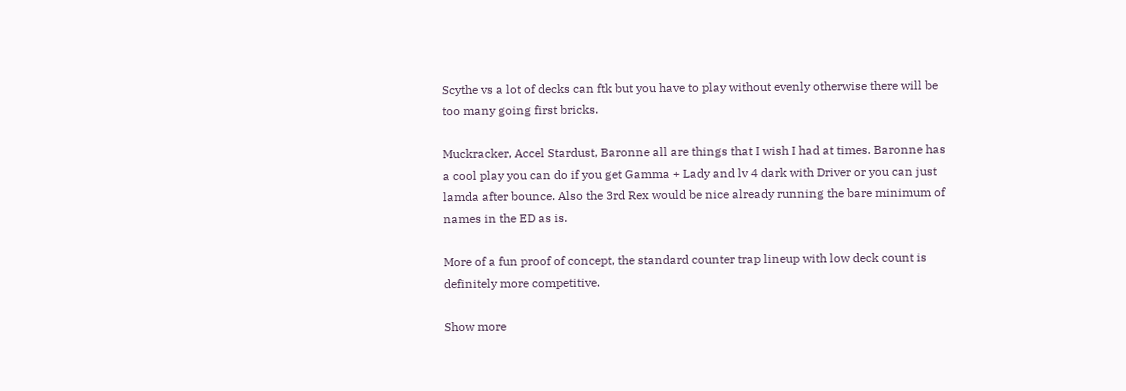Scythe vs a lot of decks can ftk but you have to play without evenly otherwise there will be too many going first bricks.

Muckracker, Accel Stardust, Baronne all are things that I wish I had at times. Baronne has a cool play you can do if you get Gamma + Lady and lv 4 dark with Driver or you can just lamda after bounce. Also the 3rd Rex would be nice already running the bare minimum of names in the ED as is.

More of a fun proof of concept, the standard counter trap lineup with low deck count is definitely more competitive.

Show more